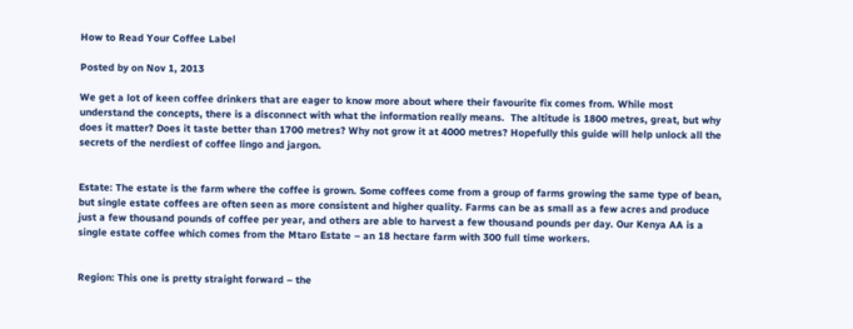How to Read Your Coffee Label

Posted by on Nov 1, 2013

We get a lot of keen coffee drinkers that are eager to know more about where their favourite fix comes from. While most understand the concepts, there is a disconnect with what the information really means.  The altitude is 1800 metres, great, but why does it matter? Does it taste better than 1700 metres? Why not grow it at 4000 metres? Hopefully this guide will help unlock all the secrets of the nerdiest of coffee lingo and jargon.


Estate: The estate is the farm where the coffee is grown. Some coffees come from a group of farms growing the same type of bean, but single estate coffees are often seen as more consistent and higher quality. Farms can be as small as a few acres and produce just a few thousand pounds of coffee per year, and others are able to harvest a few thousand pounds per day. Our Kenya AA is a single estate coffee which comes from the Mtaro Estate – an 18 hectare farm with 300 full time workers.


Region: This one is pretty straight forward – the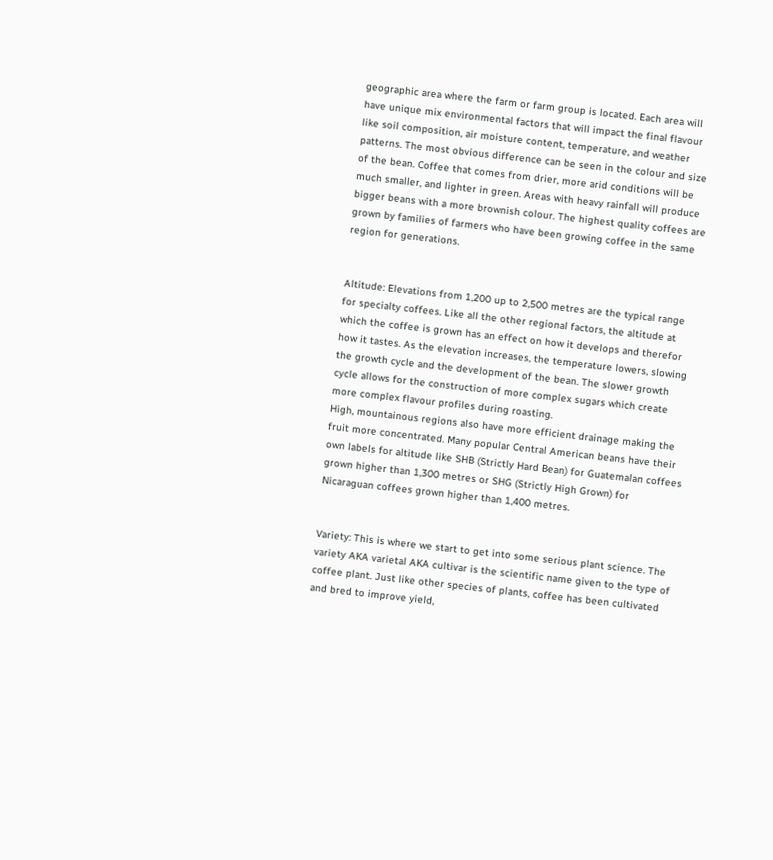geographic area where the farm or farm group is located. Each area will have unique mix environmental factors that will impact the final flavour like soil composition, air moisture content, temperature, and weather patterns. The most obvious difference can be seen in the colour and size of the bean. Coffee that comes from drier, more arid conditions will be much smaller, and lighter in green. Areas with heavy rainfall will produce bigger beans with a more brownish colour. The highest quality coffees are grown by families of farmers who have been growing coffee in the same region for generations.


Altitude: Elevations from 1,200 up to 2,500 metres are the typical range for specialty coffees. Like all the other regional factors, the altitude at which the coffee is grown has an effect on how it develops and therefor how it tastes. As the elevation increases, the temperature lowers, slowing the growth cycle and the development of the bean. The slower growth cycle allows for the construction of more complex sugars which create more complex flavour profiles during roasting.
High, mountainous regions also have more efficient drainage making the fruit more concentrated. Many popular Central American beans have their own labels for altitude like SHB (Strictly Hard Bean) for Guatemalan coffees grown higher than 1,300 metres or SHG (Strictly High Grown) for Nicaraguan coffees grown higher than 1,400 metres.


Variety: This is where we start to get into some serious plant science. The variety AKA varietal AKA cultivar is the scientific name given to the type of coffee plant. Just like other species of plants, coffee has been cultivated and bred to improve yield,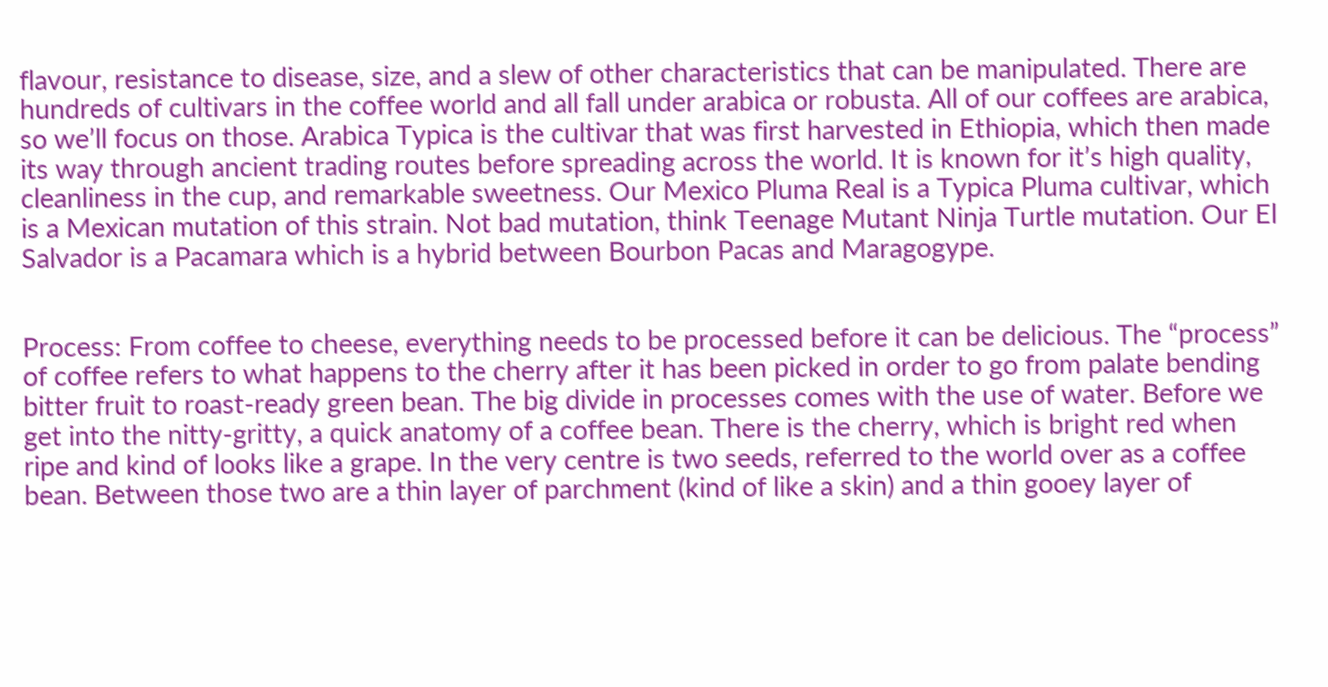flavour, resistance to disease, size, and a slew of other characteristics that can be manipulated. There are hundreds of cultivars in the coffee world and all fall under arabica or robusta. All of our coffees are arabica, so we’ll focus on those. Arabica Typica is the cultivar that was first harvested in Ethiopia, which then made its way through ancient trading routes before spreading across the world. It is known for it’s high quality, cleanliness in the cup, and remarkable sweetness. Our Mexico Pluma Real is a Typica Pluma cultivar, which is a Mexican mutation of this strain. Not bad mutation, think Teenage Mutant Ninja Turtle mutation. Our El Salvador is a Pacamara which is a hybrid between Bourbon Pacas and Maragogype.


Process: From coffee to cheese, everything needs to be processed before it can be delicious. The “process” of coffee refers to what happens to the cherry after it has been picked in order to go from palate bending bitter fruit to roast-ready green bean. The big divide in processes comes with the use of water. Before we get into the nitty-gritty, a quick anatomy of a coffee bean. There is the cherry, which is bright red when ripe and kind of looks like a grape. In the very centre is two seeds, referred to the world over as a coffee bean. Between those two are a thin layer of parchment (kind of like a skin) and a thin gooey layer of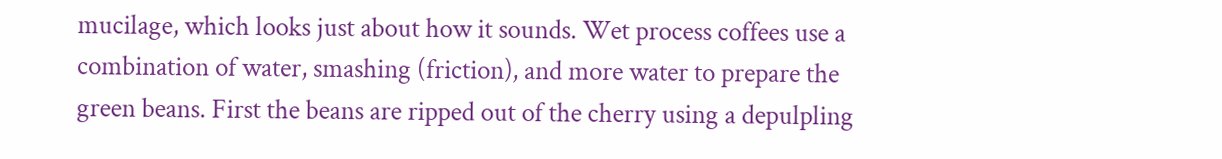mucilage, which looks just about how it sounds. Wet process coffees use a combination of water, smashing (friction), and more water to prepare the green beans. First the beans are ripped out of the cherry using a depulpling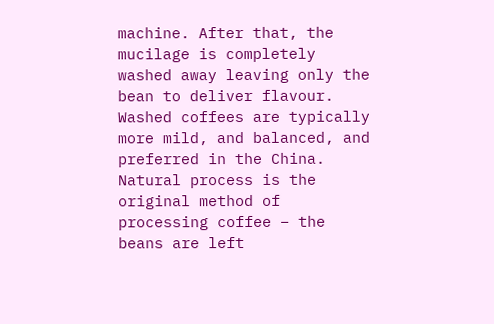machine. After that, the mucilage is completely washed away leaving only the bean to deliver flavour. Washed coffees are typically more mild, and balanced, and preferred in the China. Natural process is the original method of processing coffee – the beans are left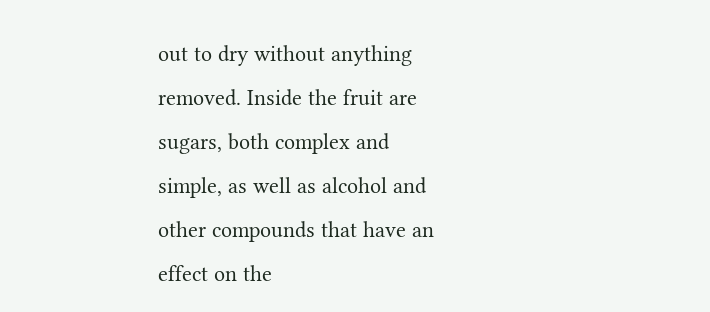out to dry without anything removed. Inside the fruit are sugars, both complex and simple, as well as alcohol and other compounds that have an effect on the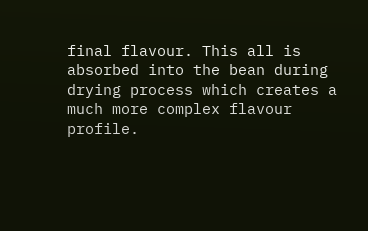final flavour. This all is absorbed into the bean during drying process which creates a much more complex flavour profile.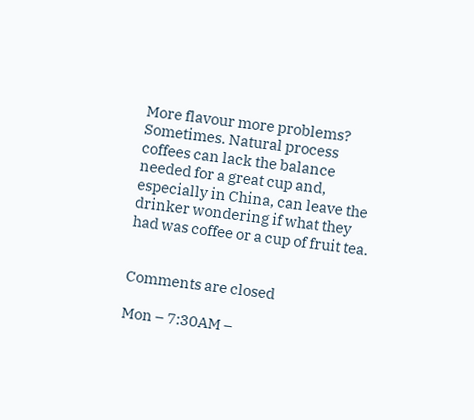More flavour more problems? Sometimes. Natural process coffees can lack the balance needed for a great cup and, especially in China, can leave the drinker wondering if what they had was coffee or a cup of fruit tea.


Comments are closed

Mon – 7:30AM –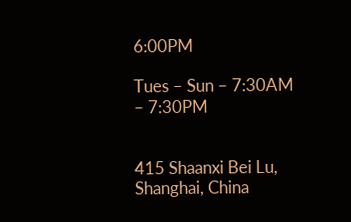6:00PM

Tues – Sun – 7:30AM – 7:30PM


415 Shaanxi Bei Lu, Shanghai, China